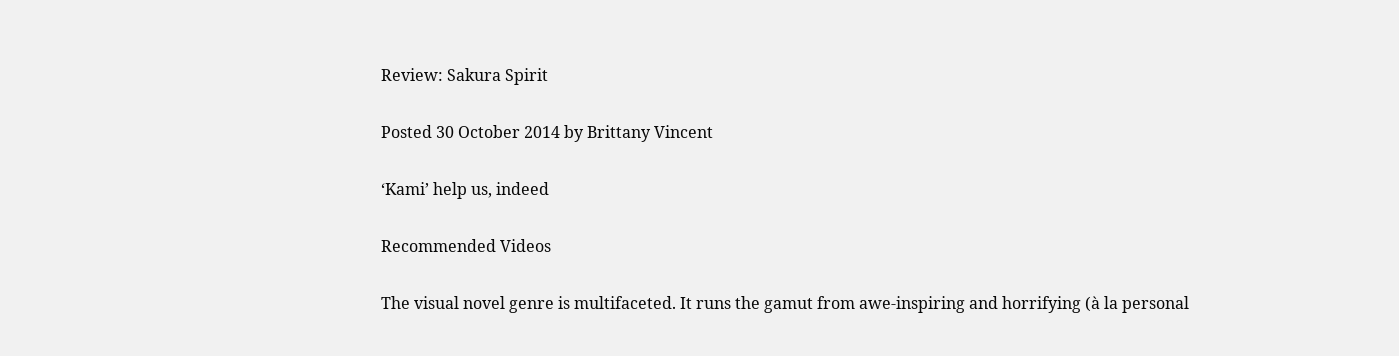Review: Sakura Spirit

Posted 30 October 2014 by Brittany Vincent

‘Kami’ help us, indeed

Recommended Videos

The visual novel genre is multifaceted. It runs the gamut from awe-inspiring and horrifying (à la personal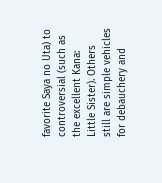favorite Saya no Uta) to controversial (such as the excellent Kana: Little Sister). Others still are simple vehicles for debauchery and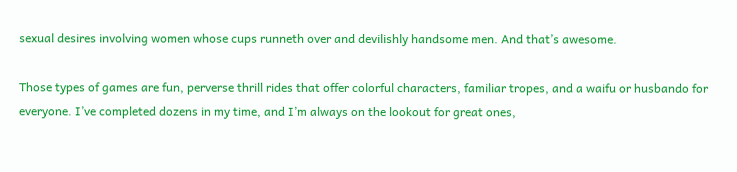sexual desires involving women whose cups runneth over and devilishly handsome men. And that’s awesome.

Those types of games are fun, perverse thrill rides that offer colorful characters, familiar tropes, and a waifu or husbando for everyone. I’ve completed dozens in my time, and I’m always on the lookout for great ones,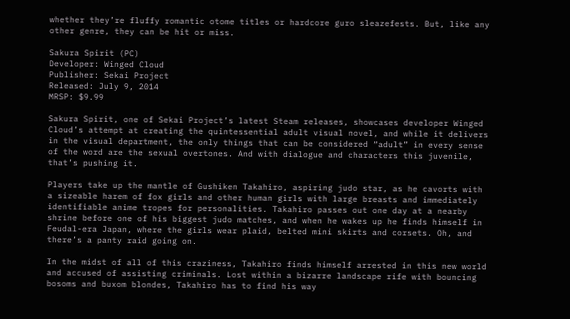whether they’re fluffy romantic otome titles or hardcore guro sleazefests. But, like any other genre, they can be hit or miss.

Sakura Spirit (PC)
Developer: Winged Cloud
Publisher: Sekai Project
Released: July 9, 2014
MRSP: $9.99

Sakura Spirit, one of Sekai Project’s latest Steam releases, showcases developer Winged Cloud’s attempt at creating the quintessential adult visual novel, and while it delivers in the visual department, the only things that can be considered “adult” in every sense of the word are the sexual overtones. And with dialogue and characters this juvenile, that’s pushing it.

Players take up the mantle of Gushiken Takahiro, aspiring judo star, as he cavorts with a sizeable harem of fox girls and other human girls with large breasts and immediately identifiable anime tropes for personalities. Takahiro passes out one day at a nearby shrine before one of his biggest judo matches, and when he wakes up he finds himself in Feudal-era Japan, where the girls wear plaid, belted mini skirts and corsets. Oh, and there’s a panty raid going on.

In the midst of all of this craziness, Takahiro finds himself arrested in this new world and accused of assisting criminals. Lost within a bizarre landscape rife with bouncing bosoms and buxom blondes, Takahiro has to find his way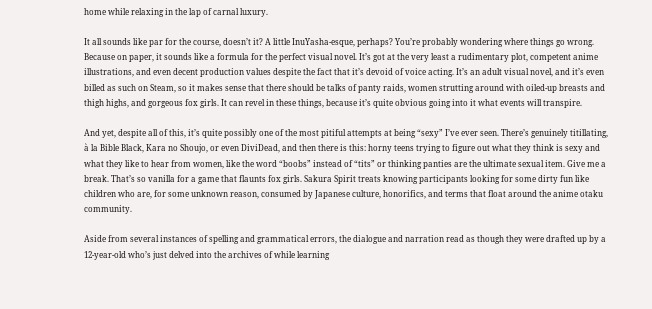home while relaxing in the lap of carnal luxury.

It all sounds like par for the course, doesn’t it? A little InuYasha-esque, perhaps? You’re probably wondering where things go wrong. Because on paper, it sounds like a formula for the perfect visual novel. It’s got at the very least a rudimentary plot, competent anime illustrations, and even decent production values despite the fact that it’s devoid of voice acting. It’s an adult visual novel, and it’s even billed as such on Steam, so it makes sense that there should be talks of panty raids, women strutting around with oiled-up breasts and thigh highs, and gorgeous fox girls. It can revel in these things, because it’s quite obvious going into it what events will transpire.

And yet, despite all of this, it’s quite possibly one of the most pitiful attempts at being “sexy” I’ve ever seen. There’s genuinely titillating, à la Bible Black, Kara no Shoujo, or even DiviDead, and then there is this: horny teens trying to figure out what they think is sexy and what they like to hear from women, like the word “boobs” instead of “tits” or thinking panties are the ultimate sexual item. Give me a break. That’s so vanilla for a game that flaunts fox girls. Sakura Spirit treats knowing participants looking for some dirty fun like children who are, for some unknown reason, consumed by Japanese culture, honorifics, and terms that float around the anime otaku community.

Aside from several instances of spelling and grammatical errors, the dialogue and narration read as though they were drafted up by a 12-year-old who’s just delved into the archives of while learning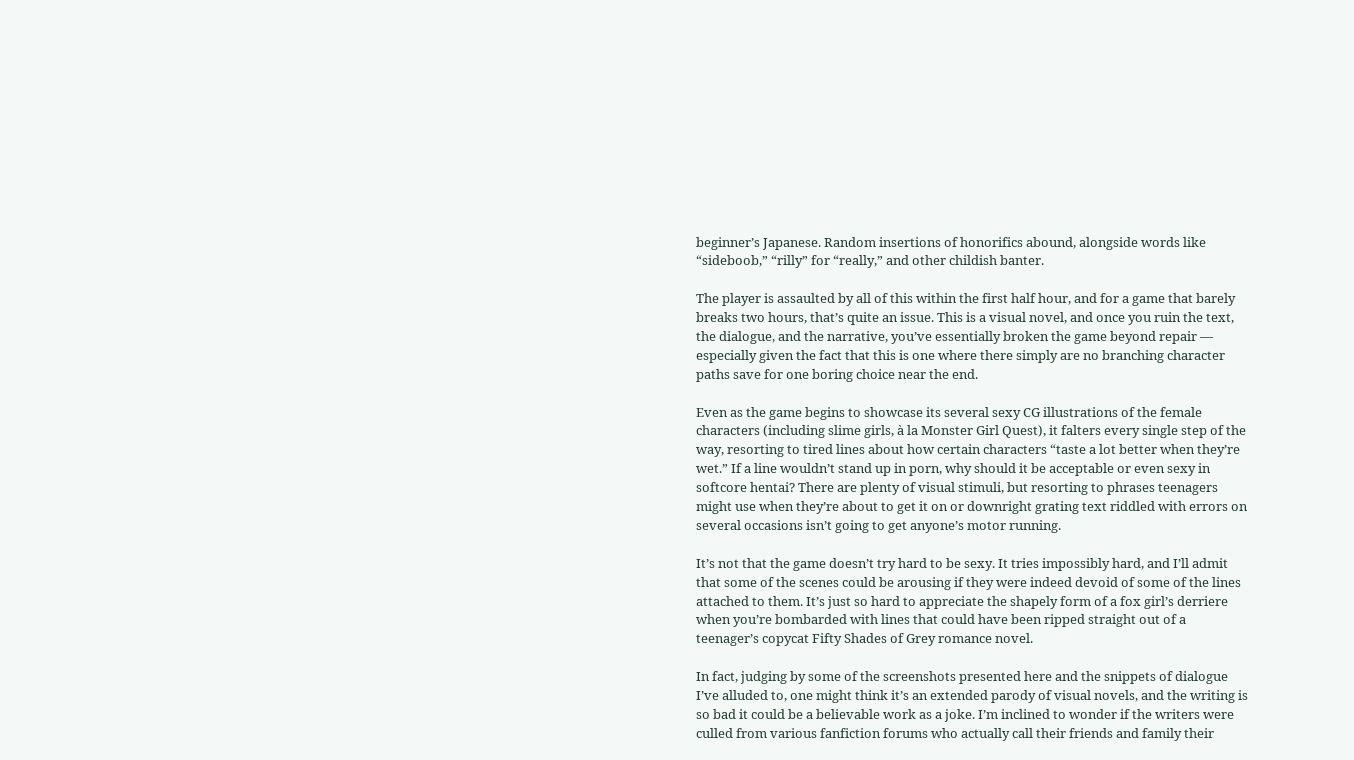beginner’s Japanese. Random insertions of honorifics abound, alongside words like “sideboob,” “rilly” for “really,” and other childish banter.

The player is assaulted by all of this within the first half hour, and for a game that barely breaks two hours, that’s quite an issue. This is a visual novel, and once you ruin the text, the dialogue, and the narrative, you’ve essentially broken the game beyond repair — especially given the fact that this is one where there simply are no branching character paths save for one boring choice near the end.

Even as the game begins to showcase its several sexy CG illustrations of the female characters (including slime girls, à la Monster Girl Quest), it falters every single step of the way, resorting to tired lines about how certain characters “taste a lot better when they’re wet.” If a line wouldn’t stand up in porn, why should it be acceptable or even sexy in softcore hentai? There are plenty of visual stimuli, but resorting to phrases teenagers might use when they’re about to get it on or downright grating text riddled with errors on several occasions isn’t going to get anyone’s motor running.

It’s not that the game doesn’t try hard to be sexy. It tries impossibly hard, and I’ll admit that some of the scenes could be arousing if they were indeed devoid of some of the lines attached to them. It’s just so hard to appreciate the shapely form of a fox girl’s derriere when you’re bombarded with lines that could have been ripped straight out of a teenager’s copycat Fifty Shades of Grey romance novel.

In fact, judging by some of the screenshots presented here and the snippets of dialogue I’ve alluded to, one might think it’s an extended parody of visual novels, and the writing is so bad it could be a believable work as a joke. I’m inclined to wonder if the writers were culled from various fanfiction forums who actually call their friends and family their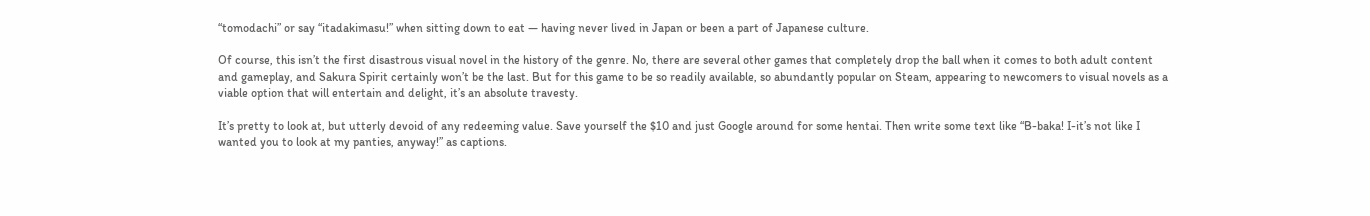“tomodachi” or say “itadakimasu!” when sitting down to eat — having never lived in Japan or been a part of Japanese culture.

Of course, this isn’t the first disastrous visual novel in the history of the genre. No, there are several other games that completely drop the ball when it comes to both adult content and gameplay, and Sakura Spirit certainly won’t be the last. But for this game to be so readily available, so abundantly popular on Steam, appearing to newcomers to visual novels as a viable option that will entertain and delight, it’s an absolute travesty.

It’s pretty to look at, but utterly devoid of any redeeming value. Save yourself the $10 and just Google around for some hentai. Then write some text like “B-baka! I-it’s not like I wanted you to look at my panties, anyway!” as captions.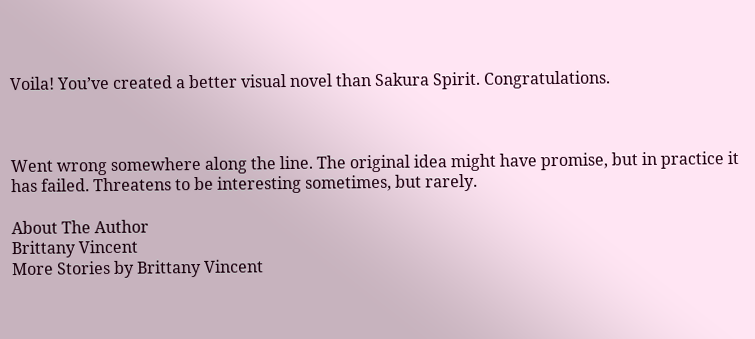Voila! You’ve created a better visual novel than Sakura Spirit. Congratulations.



Went wrong somewhere along the line. The original idea might have promise, but in practice it has failed. Threatens to be interesting sometimes, but rarely.

About The Author
Brittany Vincent
More Stories by Brittany Vincent